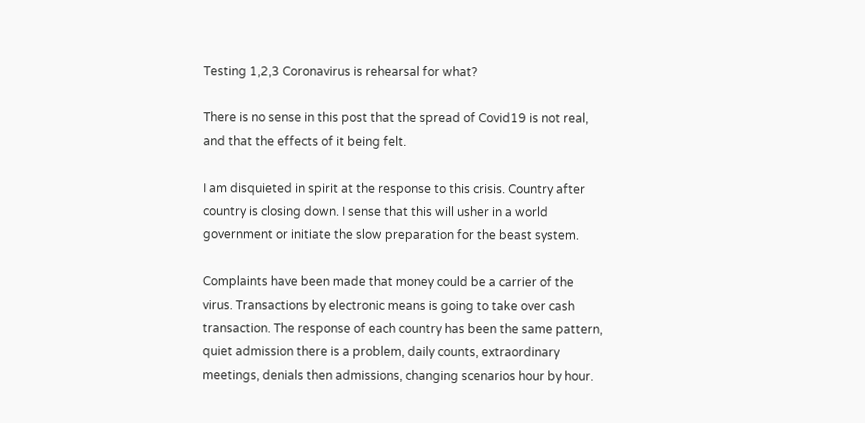Testing 1,2,3 Coronavirus is rehearsal for what?

There is no sense in this post that the spread of Covid19 is not real, and that the effects of it being felt.

I am disquieted in spirit at the response to this crisis. Country after country is closing down. I sense that this will usher in a world government or initiate the slow preparation for the beast system.

Complaints have been made that money could be a carrier of the virus. Transactions by electronic means is going to take over cash transaction. The response of each country has been the same pattern, quiet admission there is a problem, daily counts, extraordinary meetings, denials then admissions, changing scenarios hour by hour.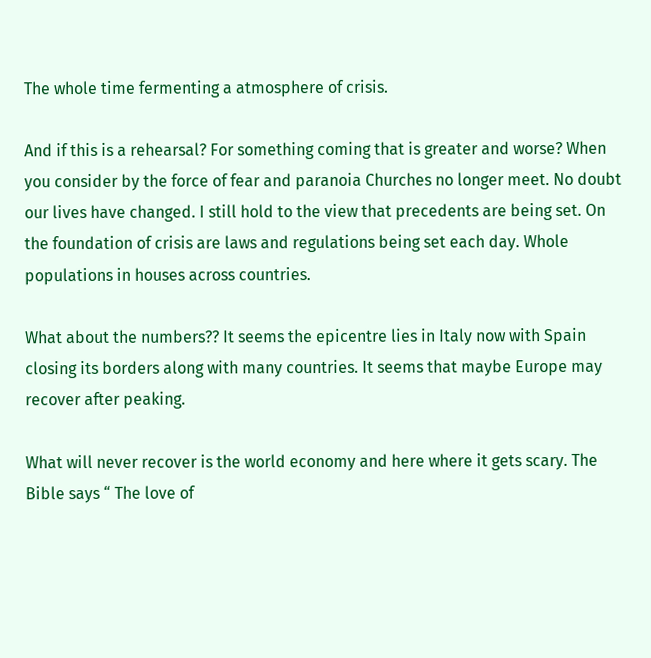The whole time fermenting a atmosphere of crisis.

And if this is a rehearsal? For something coming that is greater and worse? When you consider by the force of fear and paranoia Churches no longer meet. No doubt our lives have changed. I still hold to the view that precedents are being set. On the foundation of crisis are laws and regulations being set each day. Whole populations in houses across countries.

What about the numbers?? It seems the epicentre lies in Italy now with Spain closing its borders along with many countries. It seems that maybe Europe may recover after peaking.

What will never recover is the world economy and here where it gets scary. The Bible says “ The love of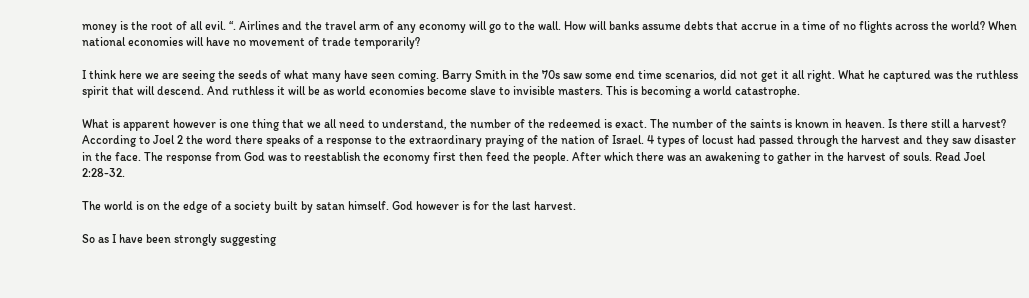money is the root of all evil. “. Airlines and the travel arm of any economy will go to the wall. How will banks assume debts that accrue in a time of no flights across the world? When national economies will have no movement of trade temporarily?

I think here we are seeing the seeds of what many have seen coming. Barry Smith in the 70s saw some end time scenarios, did not get it all right. What he captured was the ruthless spirit that will descend. And ruthless it will be as world economies become slave to invisible masters. This is becoming a world catastrophe.

What is apparent however is one thing that we all need to understand, the number of the redeemed is exact. The number of the saints is known in heaven. Is there still a harvest? According to Joel 2 the word there speaks of a response to the extraordinary praying of the nation of Israel. 4 types of locust had passed through the harvest and they saw disaster in the face. The response from God was to reestablish the economy first then feed the people. After which there was an awakening to gather in the harvest of souls. Read Joel 2:28-32.

The world is on the edge of a society built by satan himself. God however is for the last harvest.

So as I have been strongly suggesting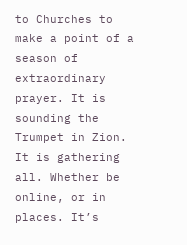to Churches to make a point of a season of extraordinary prayer. It is sounding the Trumpet in Zion. It is gathering all. Whether be online, or in places. It’s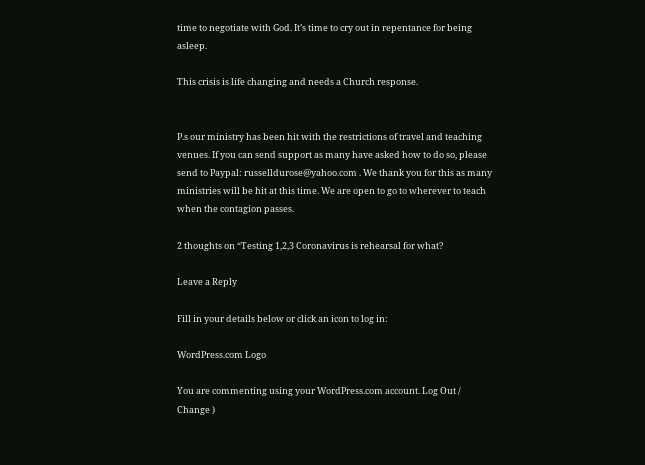time to negotiate with God. It’s time to cry out in repentance for being asleep.

This crisis is life changing and needs a Church response.


P.s our ministry has been hit with the restrictions of travel and teaching venues. If you can send support as many have asked how to do so, please send to Paypal: russelldurose@yahoo.com . We thank you for this as many ministries will be hit at this time. We are open to go to wherever to teach when the contagion passes.

2 thoughts on “Testing 1,2,3 Coronavirus is rehearsal for what?

Leave a Reply

Fill in your details below or click an icon to log in:

WordPress.com Logo

You are commenting using your WordPress.com account. Log Out /  Change )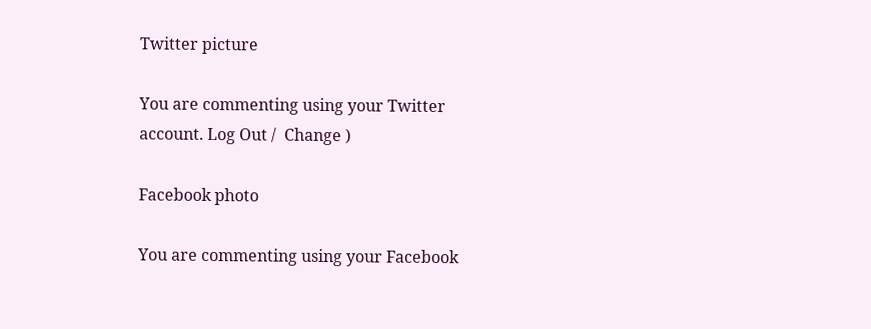Twitter picture

You are commenting using your Twitter account. Log Out /  Change )

Facebook photo

You are commenting using your Facebook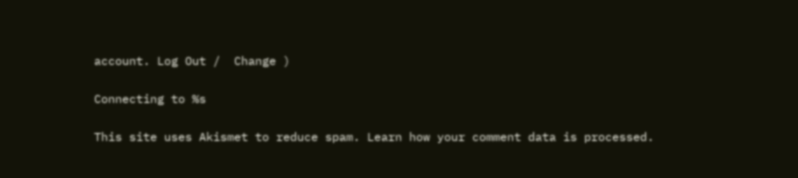account. Log Out /  Change )

Connecting to %s

This site uses Akismet to reduce spam. Learn how your comment data is processed.